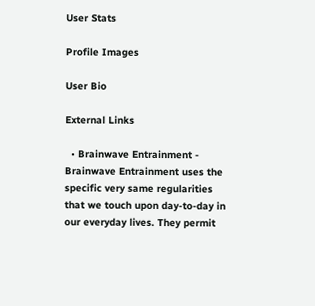User Stats

Profile Images

User Bio

External Links

  • Brainwave Entrainment - Brainwave Entrainment uses the specific very same regularities that we touch upon day-to-day in our everyday lives. They permit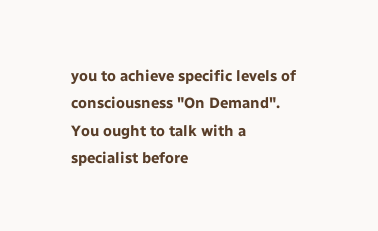you to achieve specific levels of consciousness "On Demand". You ought to talk with a specialist before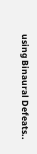using Binaural Defeats..